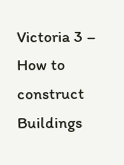Victoria 3 – How to construct Buildings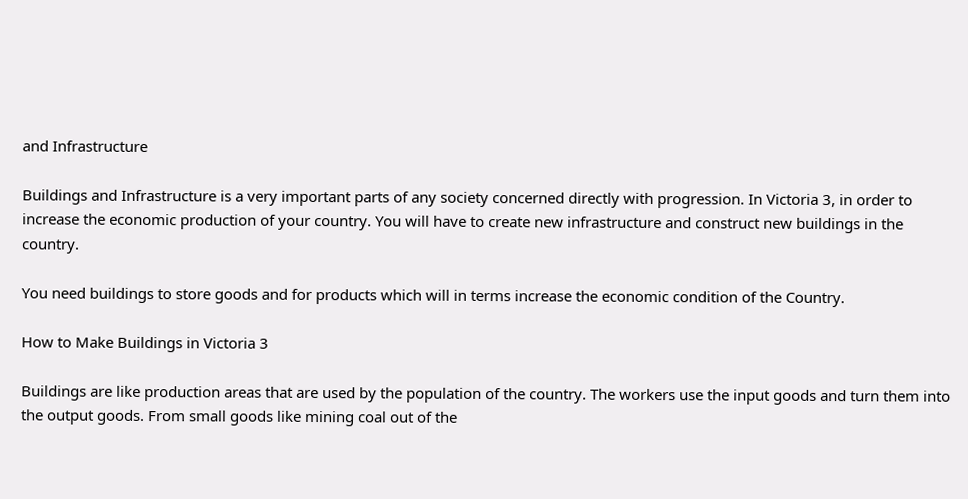and Infrastructure

Buildings and Infrastructure is a very important parts of any society concerned directly with progression. In Victoria 3, in order to increase the economic production of your country. You will have to create new infrastructure and construct new buildings in the country.

You need buildings to store goods and for products which will in terms increase the economic condition of the Country.

How to Make Buildings in Victoria 3

Buildings are like production areas that are used by the population of the country. The workers use the input goods and turn them into the output goods. From small goods like mining coal out of the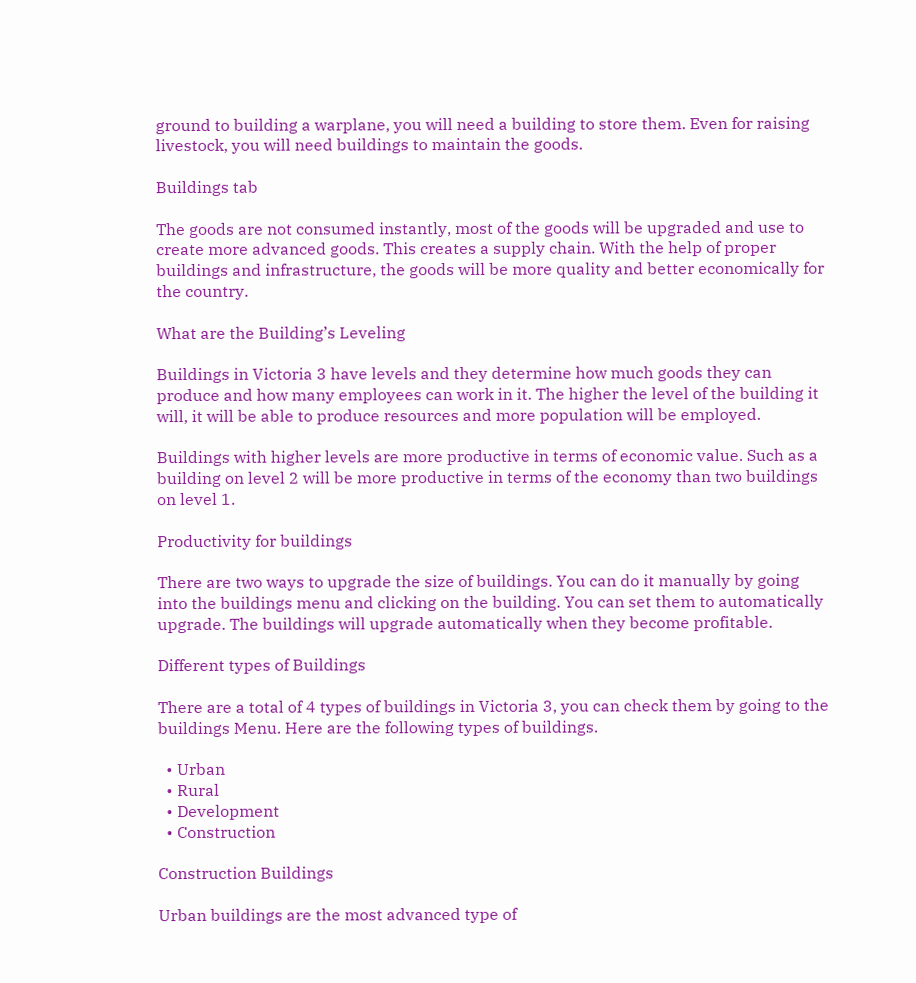ground to building a warplane, you will need a building to store them. Even for raising livestock, you will need buildings to maintain the goods.

Buildings tab

The goods are not consumed instantly, most of the goods will be upgraded and use to create more advanced goods. This creates a supply chain. With the help of proper buildings and infrastructure, the goods will be more quality and better economically for the country.

What are the Building’s Leveling

Buildings in Victoria 3 have levels and they determine how much goods they can produce and how many employees can work in it. The higher the level of the building it will, it will be able to produce resources and more population will be employed.

Buildings with higher levels are more productive in terms of economic value. Such as a building on level 2 will be more productive in terms of the economy than two buildings on level 1.

Productivity for buildings

There are two ways to upgrade the size of buildings. You can do it manually by going into the buildings menu and clicking on the building. You can set them to automatically upgrade. The buildings will upgrade automatically when they become profitable.

Different types of Buildings

There are a total of 4 types of buildings in Victoria 3, you can check them by going to the buildings Menu. Here are the following types of buildings.

  • Urban
  • Rural
  • Development
  • Construction

Construction Buildings

Urban buildings are the most advanced type of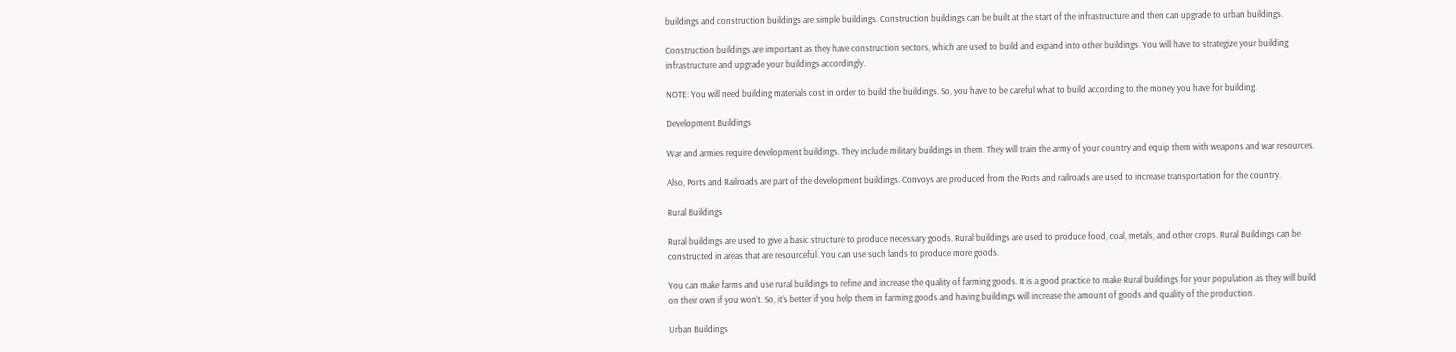buildings and construction buildings are simple buildings. Construction buildings can be built at the start of the infrastructure and then can upgrade to urban buildings.

Construction buildings are important as they have construction sectors, which are used to build and expand into other buildings. You will have to strategize your building infrastructure and upgrade your buildings accordingly.

NOTE: You will need building materials cost in order to build the buildings. So, you have to be careful what to build according to the money you have for building.

Development Buildings

War and armies require development buildings. They include military buildings in them. They will train the army of your country and equip them with weapons and war resources.

Also, Ports and Railroads are part of the development buildings. Convoys are produced from the Ports and railroads are used to increase transportation for the country.

Rural Buildings

Rural buildings are used to give a basic structure to produce necessary goods. Rural buildings are used to produce food, coal, metals, and other crops. Rural Buildings can be constructed in areas that are resourceful. You can use such lands to produce more goods.

You can make farms and use rural buildings to refine and increase the quality of farming goods. It is a good practice to make Rural buildings for your population as they will build on their own if you won’t. So, it’s better if you help them in farming goods and having buildings will increase the amount of goods and quality of the production.

Urban Buildings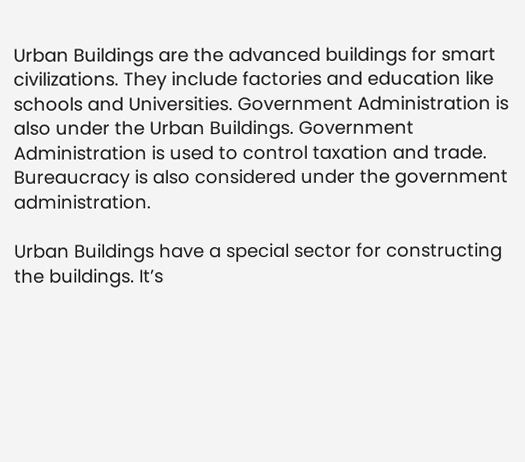Urban Buildings are the advanced buildings for smart civilizations. They include factories and education like schools and Universities. Government Administration is also under the Urban Buildings. Government Administration is used to control taxation and trade. Bureaucracy is also considered under the government administration.

Urban Buildings have a special sector for constructing the buildings. It’s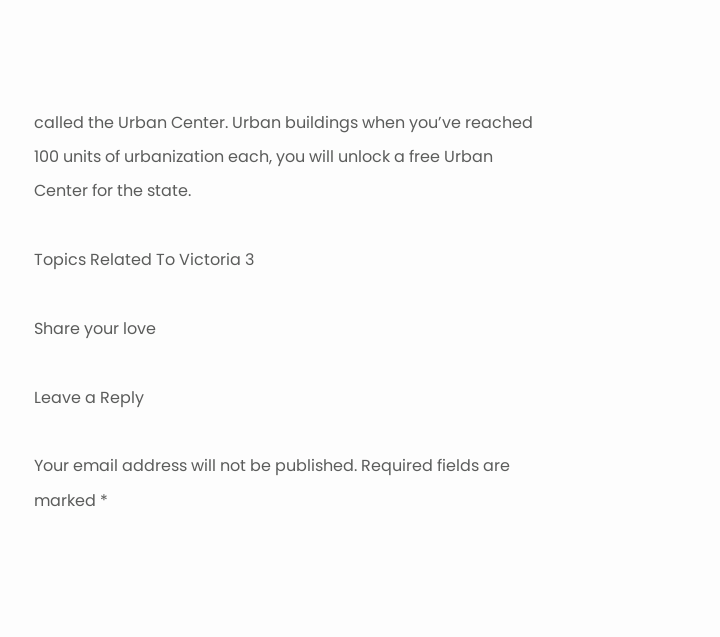called the Urban Center. Urban buildings when you’ve reached 100 units of urbanization each, you will unlock a free Urban Center for the state.

Topics Related To Victoria 3

Share your love

Leave a Reply

Your email address will not be published. Required fields are marked *